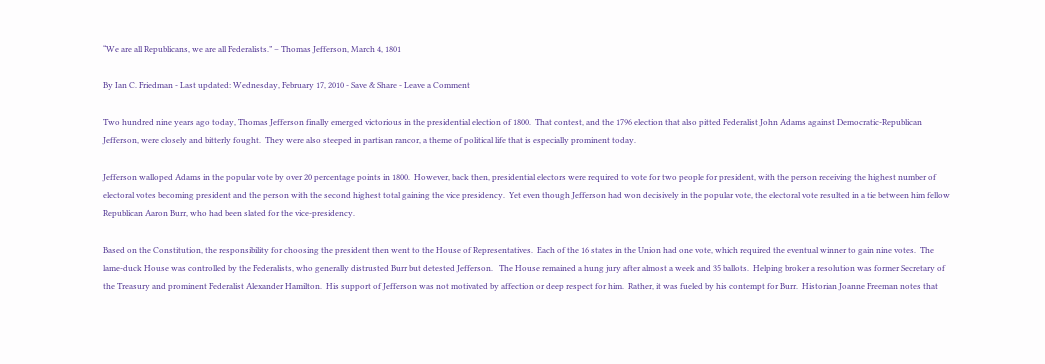“We are all Republicans, we are all Federalists.” – Thomas Jefferson, March 4, 1801

By Ian C. Friedman - Last updated: Wednesday, February 17, 2010 - Save & Share - Leave a Comment

Two hundred nine years ago today, Thomas Jefferson finally emerged victorious in the presidential election of 1800.  That contest, and the 1796 election that also pitted Federalist John Adams against Democratic-Republican Jefferson, were closely and bitterly fought.  They were also steeped in partisan rancor, a theme of political life that is especially prominent today.

Jefferson walloped Adams in the popular vote by over 20 percentage points in 1800.  However, back then, presidential electors were required to vote for two people for president, with the person receiving the highest number of electoral votes becoming president and the person with the second highest total gaining the vice presidency.  Yet even though Jefferson had won decisively in the popular vote, the electoral vote resulted in a tie between him fellow Republican Aaron Burr, who had been slated for the vice-presidency.

Based on the Constitution, the responsibility for choosing the president then went to the House of Representatives.  Each of the 16 states in the Union had one vote, which required the eventual winner to gain nine votes.  The lame-duck House was controlled by the Federalists, who generally distrusted Burr but detested Jefferson.   The House remained a hung jury after almost a week and 35 ballots.  Helping broker a resolution was former Secretary of the Treasury and prominent Federalist Alexander Hamilton.  His support of Jefferson was not motivated by affection or deep respect for him.  Rather, it was fueled by his contempt for Burr.  Historian Joanne Freeman notes that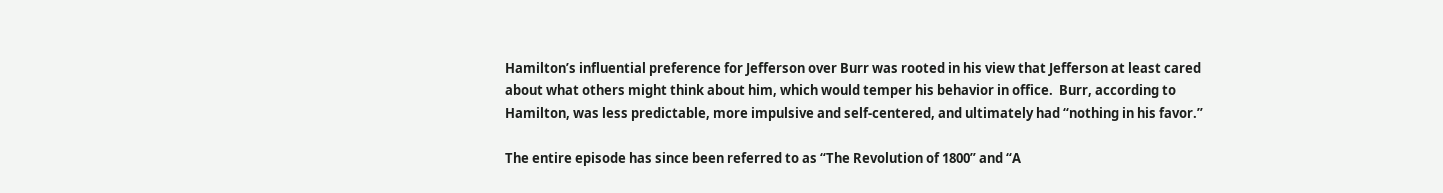Hamilton’s influential preference for Jefferson over Burr was rooted in his view that Jefferson at least cared about what others might think about him, which would temper his behavior in office.  Burr, according to Hamilton, was less predictable, more impulsive and self-centered, and ultimately had “nothing in his favor.”

The entire episode has since been referred to as “The Revolution of 1800” and “A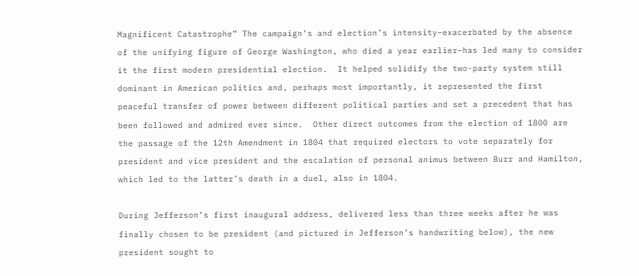Magnificent Catastrophe” The campaign’s and election’s intensity–exacerbated by the absence of the unifying figure of George Washington, who died a year earlier–has led many to consider it the first modern presidential election.  It helped solidify the two-party system still dominant in American politics and, perhaps most importantly, it represented the first peaceful transfer of power between different political parties and set a precedent that has been followed and admired ever since.  Other direct outcomes from the election of 1800 are the passage of the 12th Amendment in 1804 that required electors to vote separately for president and vice president and the escalation of personal animus between Burr and Hamilton, which led to the latter’s death in a duel, also in 1804.

During Jefferson’s first inaugural address, delivered less than three weeks after he was finally chosen to be president (and pictured in Jefferson’s handwriting below), the new president sought to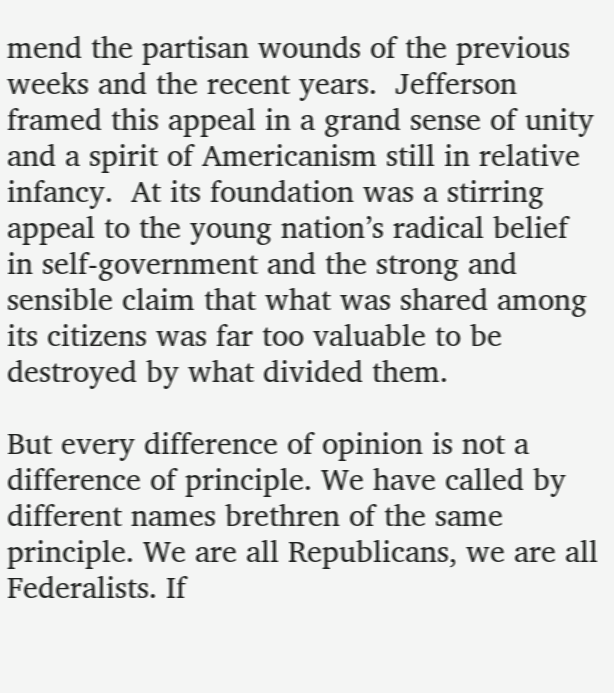mend the partisan wounds of the previous weeks and the recent years.  Jefferson framed this appeal in a grand sense of unity and a spirit of Americanism still in relative infancy.  At its foundation was a stirring appeal to the young nation’s radical belief in self-government and the strong and sensible claim that what was shared among its citizens was far too valuable to be destroyed by what divided them.

But every difference of opinion is not a difference of principle. We have called by different names brethren of the same principle. We are all Republicans, we are all Federalists. If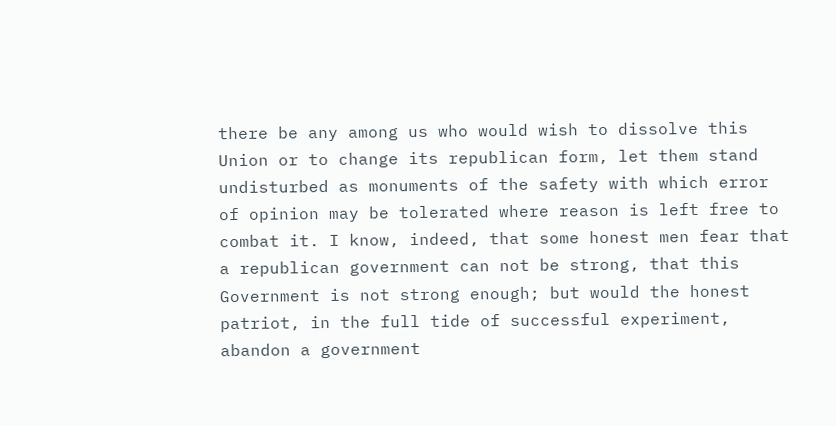there be any among us who would wish to dissolve this Union or to change its republican form, let them stand undisturbed as monuments of the safety with which error of opinion may be tolerated where reason is left free to combat it. I know, indeed, that some honest men fear that a republican government can not be strong, that this Government is not strong enough; but would the honest patriot, in the full tide of successful experiment, abandon a government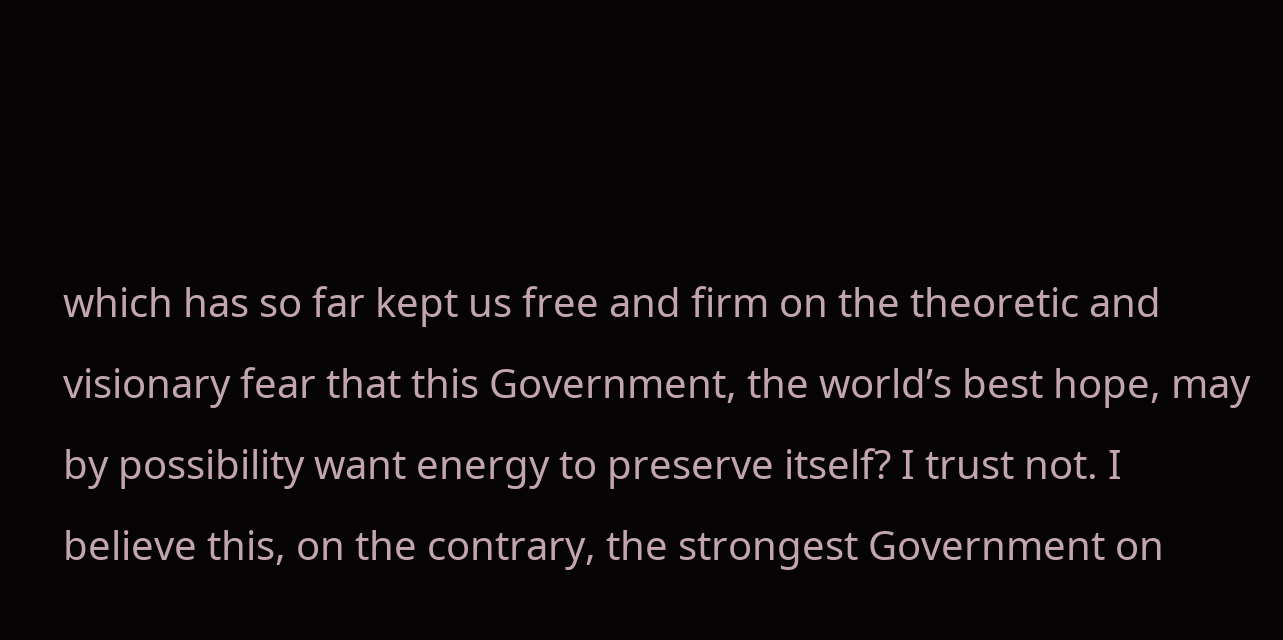which has so far kept us free and firm on the theoretic and visionary fear that this Government, the world’s best hope, may by possibility want energy to preserve itself? I trust not. I believe this, on the contrary, the strongest Government on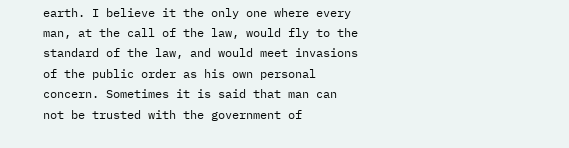earth. I believe it the only one where every man, at the call of the law, would fly to the standard of the law, and would meet invasions of the public order as his own personal concern. Sometimes it is said that man can not be trusted with the government of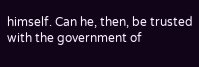himself. Can he, then, be trusted with the government of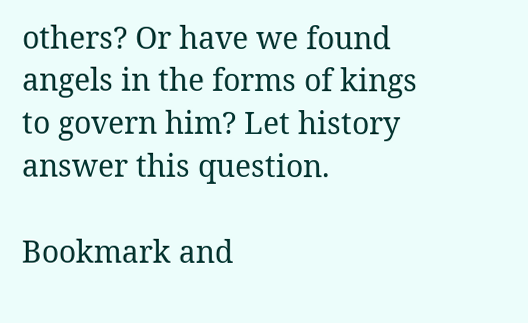others? Or have we found angels in the forms of kings to govern him? Let history answer this question.

Bookmark and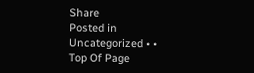Share
Posted in Uncategorized • • Top Of Page